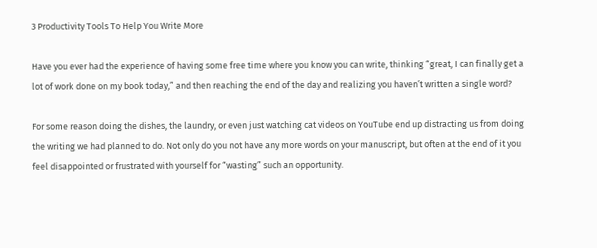3 Productivity Tools To Help You Write More

Have you ever had the experience of having some free time where you know you can write, thinking “great, I can finally get a lot of work done on my book today,” and then reaching the end of the day and realizing you haven’t written a single word?

For some reason doing the dishes, the laundry, or even just watching cat videos on YouTube end up distracting us from doing the writing we had planned to do. Not only do you not have any more words on your manuscript, but often at the end of it you feel disappointed or frustrated with yourself for “wasting” such an opportunity.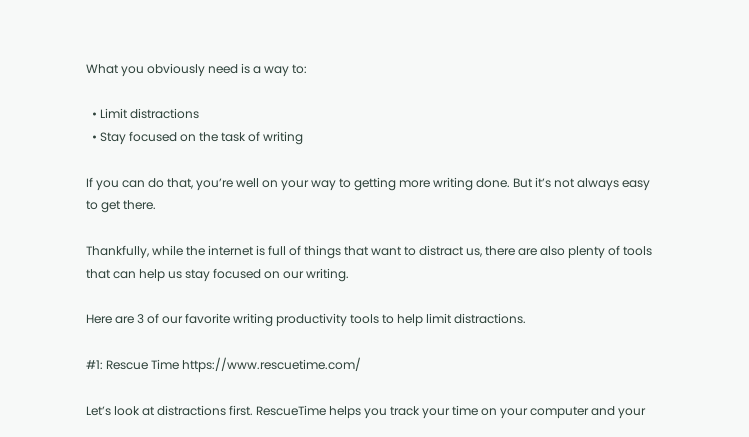What you obviously need is a way to:

  • Limit distractions
  • Stay focused on the task of writing

If you can do that, you’re well on your way to getting more writing done. But it’s not always easy to get there.

Thankfully, while the internet is full of things that want to distract us, there are also plenty of tools that can help us stay focused on our writing.

Here are 3 of our favorite writing productivity tools to help limit distractions.

#1: Rescue Time https://www.rescuetime.com/

Let’s look at distractions first. RescueTime helps you track your time on your computer and your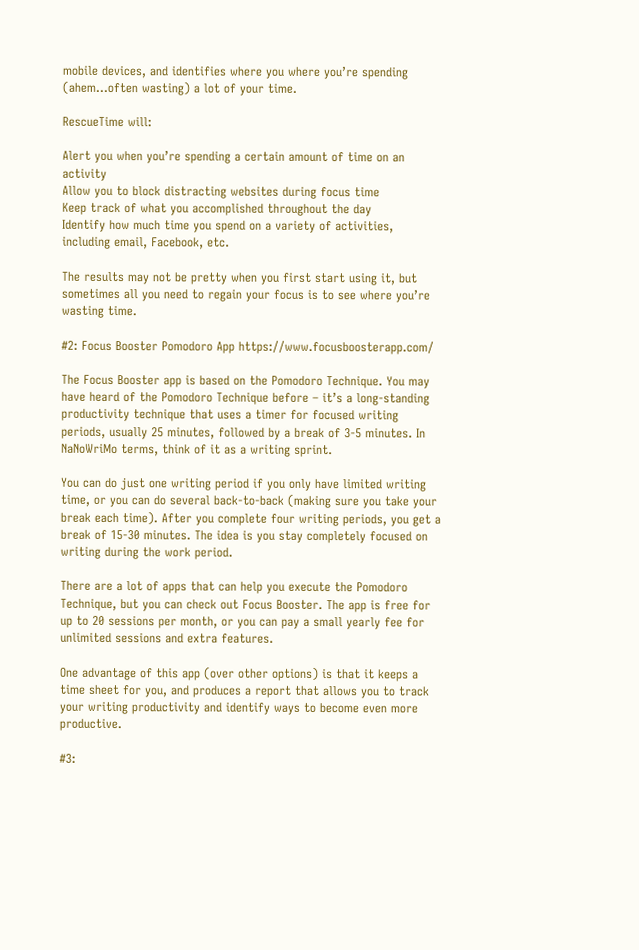mobile devices, and identifies where you where you’re spending (ahem…often wasting) a lot of your time.

RescueTime will:

Alert you when you’re spending a certain amount of time on an activity
Allow you to block distracting websites during focus time
Keep track of what you accomplished throughout the day
Identify how much time you spend on a variety of activities, including email, Facebook, etc.

The results may not be pretty when you first start using it, but sometimes all you need to regain your focus is to see where you’re wasting time.

#2: Focus Booster Pomodoro App https://www.focusboosterapp.com/

The Focus Booster app is based on the Pomodoro Technique. You may have heard of the Pomodoro Technique before – it’s a long-standing productivity technique that uses a timer for focused writing periods, usually 25 minutes, followed by a break of 3-5 minutes. In NaNoWriMo terms, think of it as a writing sprint.

You can do just one writing period if you only have limited writing time, or you can do several back-to-back (making sure you take your break each time). After you complete four writing periods, you get a break of 15-30 minutes. The idea is you stay completely focused on writing during the work period.

There are a lot of apps that can help you execute the Pomodoro Technique, but you can check out Focus Booster. The app is free for up to 20 sessions per month, or you can pay a small yearly fee for unlimited sessions and extra features.

One advantage of this app (over other options) is that it keeps a time sheet for you, and produces a report that allows you to track your writing productivity and identify ways to become even more productive.

#3: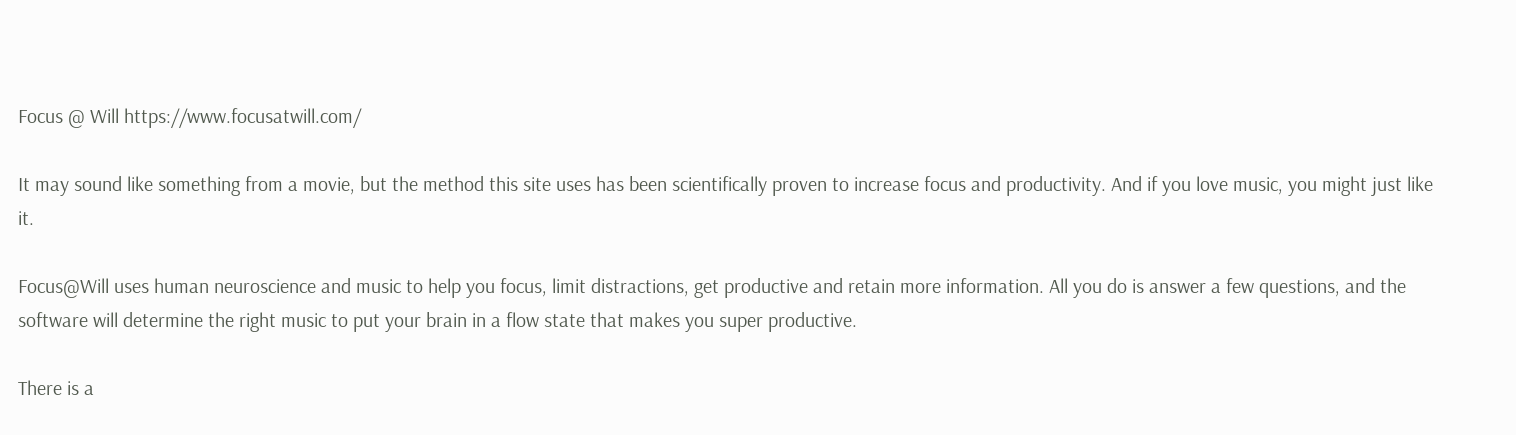Focus @ Will https://www.focusatwill.com/

It may sound like something from a movie, but the method this site uses has been scientifically proven to increase focus and productivity. And if you love music, you might just like it.

Focus@Will uses human neuroscience and music to help you focus, limit distractions, get productive and retain more information. All you do is answer a few questions, and the software will determine the right music to put your brain in a flow state that makes you super productive.

There is a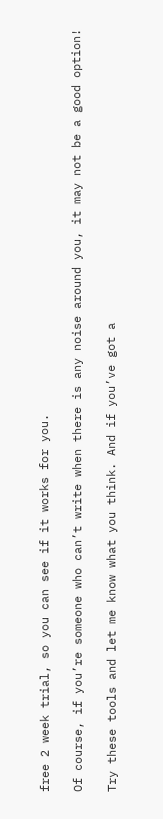free 2 week trial, so you can see if it works for you.

Of course, if you’re someone who can’t write when there is any noise around you, it may not be a good option!

Try these tools and let me know what you think. And if you’ve got a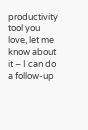productivity tool you love, let me know about it – I can do a follow-up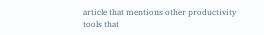article that mentions other productivity tools that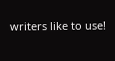writers like to use!